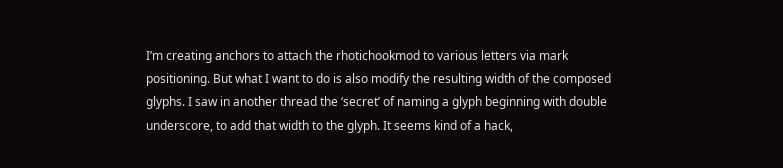I’m creating anchors to attach the rhotichookmod to various letters via mark positioning. But what I want to do is also modify the resulting width of the composed glyphs. I saw in another thread the ‘secret’ of naming a glyph beginning with double underscore, to add that width to the glyph. It seems kind of a hack,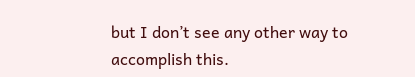but I don’t see any other way to accomplish this.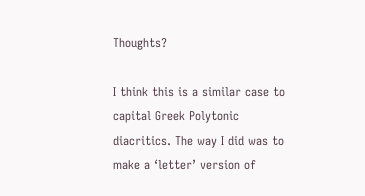Thoughts?

I think this is a similar case to capital Greek Polytonic diacritics. The way I did was to make a ‘letter’ version of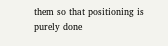them so that positioning is purely done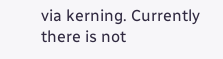via kerning. Currently there is not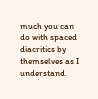much you can do with spaced diacritics by themselves as I understand.